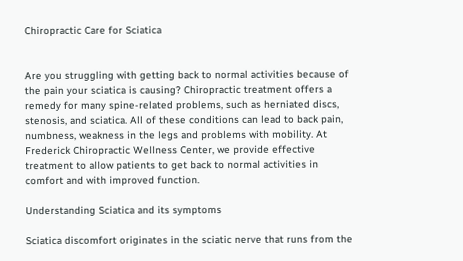Chiropractic Care for Sciatica


Are you struggling with getting back to normal activities because of the pain your sciatica is causing? Chiropractic treatment offers a remedy for many spine-related problems, such as herniated discs, stenosis, and sciatica. All of these conditions can lead to back pain, numbness, weakness in the legs and problems with mobility. At Frederick Chiropractic Wellness Center, we provide effective treatment to allow patients to get back to normal activities in comfort and with improved function.

Understanding Sciatica and its symptoms

Sciatica discomfort originates in the sciatic nerve that runs from the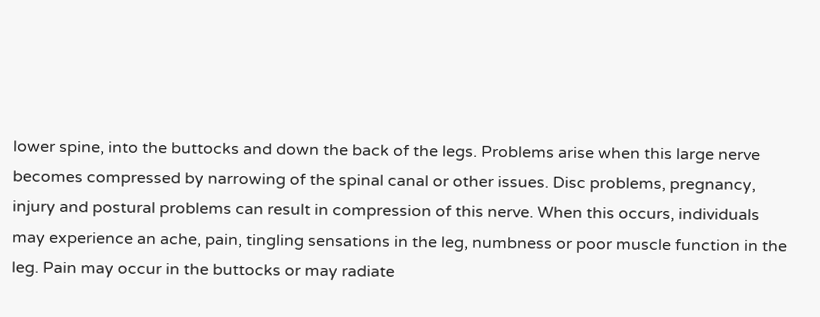lower spine, into the buttocks and down the back of the legs. Problems arise when this large nerve becomes compressed by narrowing of the spinal canal or other issues. Disc problems, pregnancy, injury and postural problems can result in compression of this nerve. When this occurs, individuals may experience an ache, pain, tingling sensations in the leg, numbness or poor muscle function in the leg. Pain may occur in the buttocks or may radiate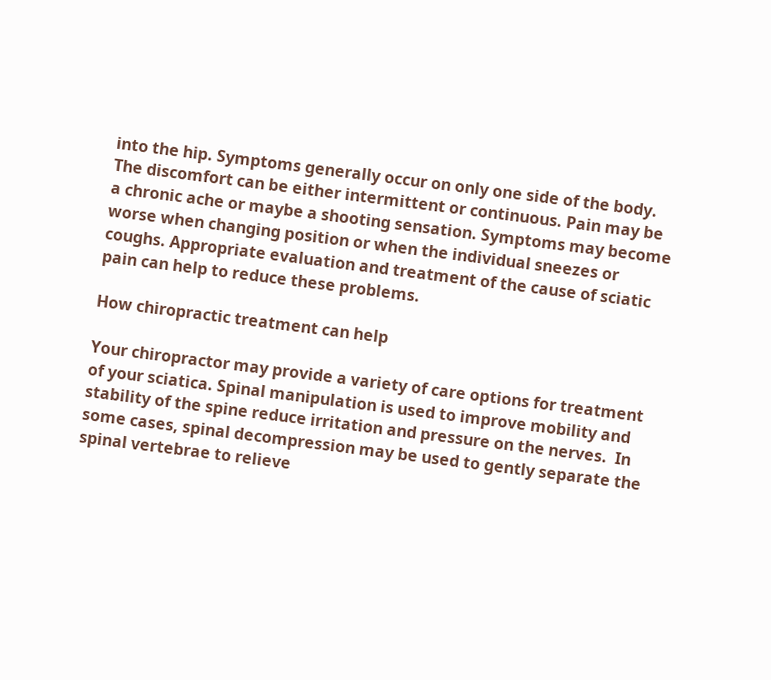into the hip. Symptoms generally occur on only one side of the body. The discomfort can be either intermittent or continuous. Pain may be a chronic ache or maybe a shooting sensation. Symptoms may become worse when changing position or when the individual sneezes or coughs. Appropriate evaluation and treatment of the cause of sciatic pain can help to reduce these problems.

How chiropractic treatment can help

Your chiropractor may provide a variety of care options for treatment of your sciatica. Spinal manipulation is used to improve mobility and stability of the spine reduce irritation and pressure on the nerves.  In some cases, spinal decompression may be used to gently separate the spinal vertebrae to relieve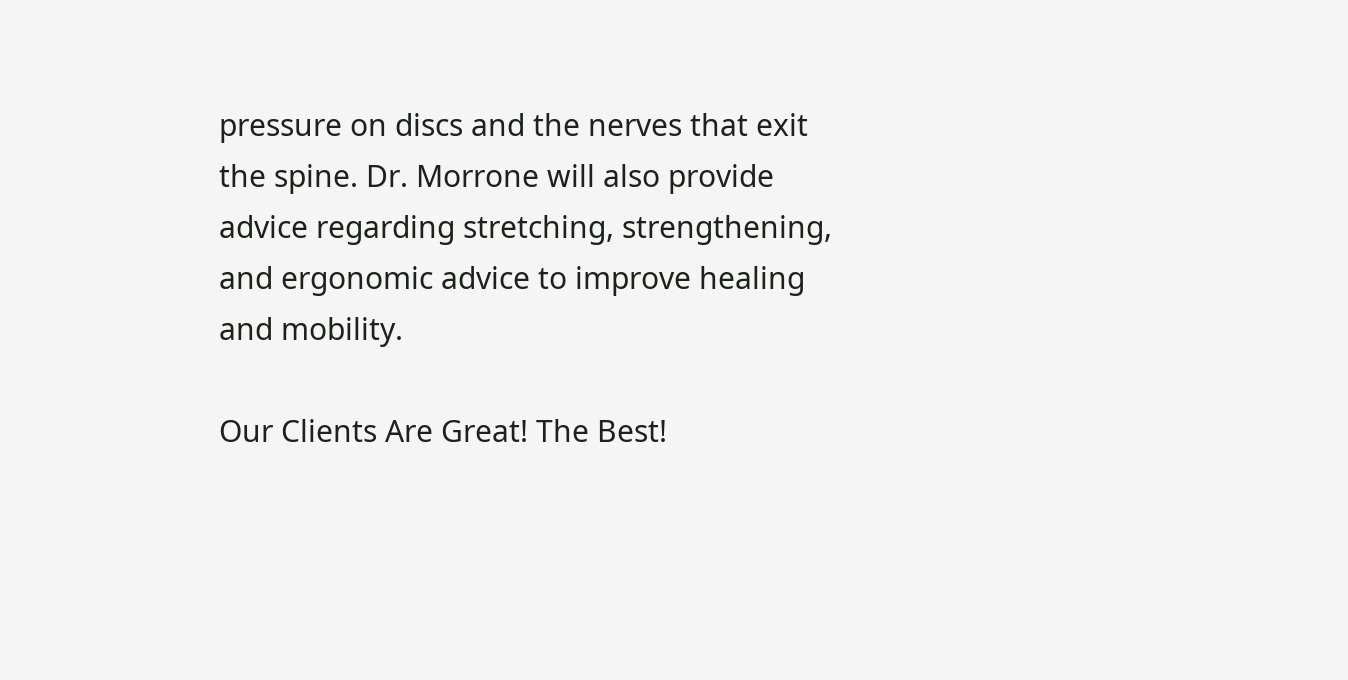pressure on discs and the nerves that exit the spine. Dr. Morrone will also provide advice regarding stretching, strengthening, and ergonomic advice to improve healing and mobility.

Our Clients Are Great! The Best!